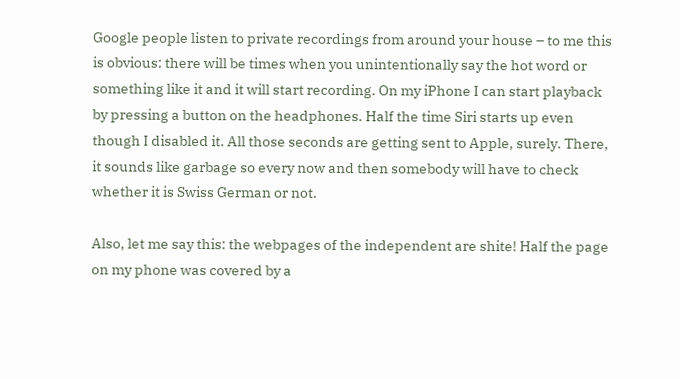Google people listen to private recordings from around your house – to me this is obvious: there will be times when you unintentionally say the hot word or something like it and it will start recording. On my iPhone I can start playback by pressing a button on the headphones. Half the time Siri starts up even though I disabled it. All those seconds are getting sent to Apple, surely. There, it sounds like garbage so every now and then somebody will have to check whether it is Swiss German or not.

Also, let me say this: the webpages of the independent are shite! Half the page on my phone was covered by a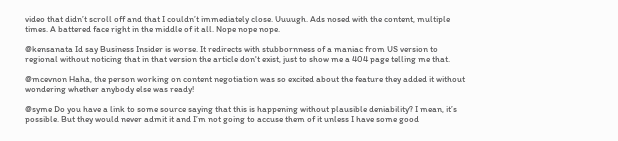video that didn’t scroll off and that I couldn’t immediately close. Uuuugh. Ads nosed with the content, multiple times. A battered face right in the middle of it all. Nope nope nope.

@kensanata Id say Business Insider is worse. It redirects with stubbornness of a maniac from US version to regional without noticing that in that version the article don't exist, just to show me a 404 page telling me that.

@mcevnon Haha, the person working on content negotiation was so excited about the feature they added it without wondering whether anybody else was ready!

@syme Do you have a link to some source saying that this is happening without plausible deniability? I mean, it’s possible. But they would never admit it and I’m not going to accuse them of it unless I have some good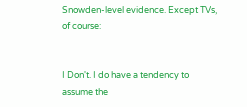Snowden-level evidence. Except TVs, of course:


I Don't. I do have a tendency to assume the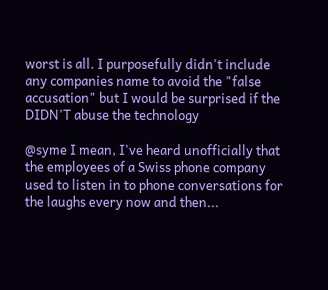worst is all. I purposefully didn't include any companies name to avoid the "false accusation" but I would be surprised if the DIDN'T abuse the technology

@syme I mean, I've heard unofficially that the employees of a Swiss phone company used to listen in to phone conversations for the laughs every now and then...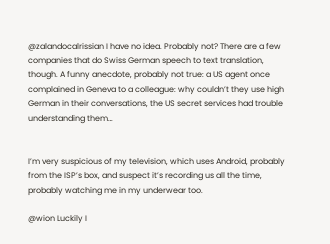@zalandocalrissian I have no idea. Probably not? There are a few companies that do Swiss German speech to text translation, though. A funny anecdote, probably not true: a US agent once complained in Geneva to a colleague: why couldn’t they use high German in their conversations, the US secret services had trouble understanding them…


I’m very suspicious of my television, which uses Android, probably from the ISP’s box, and suspect it’s recording us all the time, probably watching me in my underwear too.

@wion Luckily I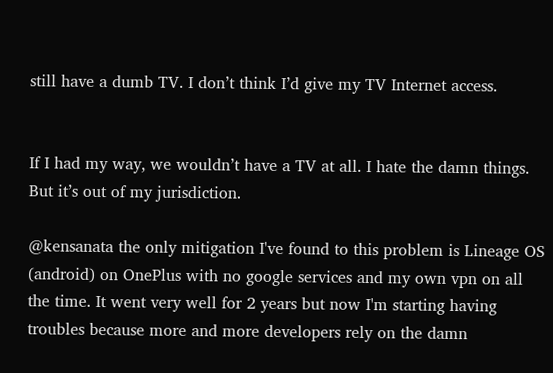still have a dumb TV. I don’t think I’d give my TV Internet access.


If I had my way, we wouldn’t have a TV at all. I hate the damn things. But it’s out of my jurisdiction.

@kensanata the only mitigation I've found to this problem is Lineage OS (android) on OnePlus with no google services and my own vpn on all the time. It went very well for 2 years but now I'm starting having troubles because more and more developers rely on the damn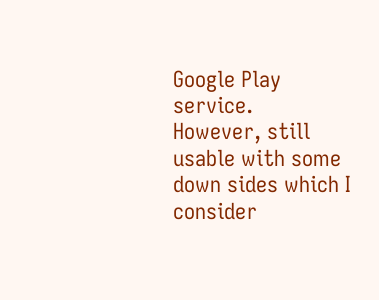Google Play service.
However, still usable with some down sides which I consider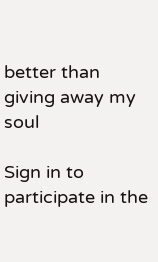better than giving away my soul

Sign in to participate in the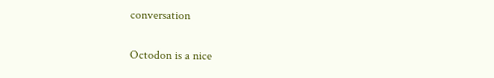conversation

Octodon is a nice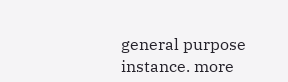general purpose instance. more